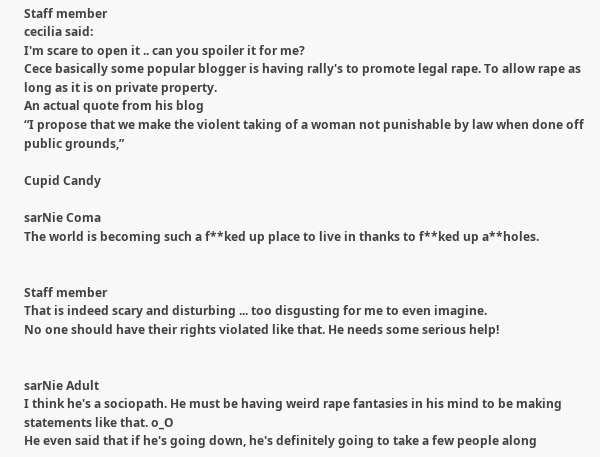Staff member
cecilia said:
I'm scare to open it .. can you spoiler it for me?
Cece basically some popular blogger is having rally's to promote legal rape. To allow rape as long as it is on private property.
An actual quote from his blog
“I propose that we make the violent taking of a woman not punishable by law when done off public grounds,”

Cupid Candy

sarNie Coma
The world is becoming such a f**ked up place to live in thanks to f**ked up a**holes.


Staff member
That is indeed scary and disturbing ... too disgusting for me to even imagine.
No one should have their rights violated like that. He needs some serious help!


sarNie Adult
I think he's a sociopath. He must be having weird rape fantasies in his mind to be making statements like that. o_O
He even said that if he's going down, he's definitely going to take a few people along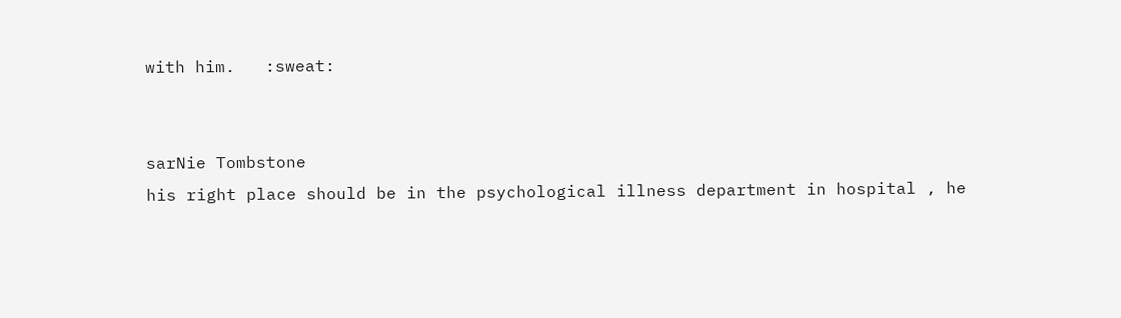with him.   :sweat:


sarNie Tombstone
his right place should be in the psychological illness department in hospital , he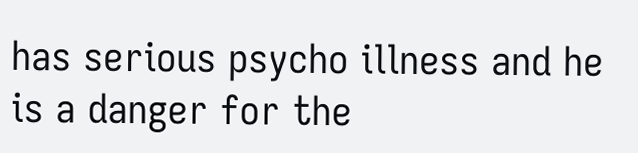has serious psycho illness and he is a danger for the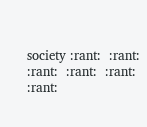society :rant:  :rant:  :rant:  :rant:  :rant:  :rant: